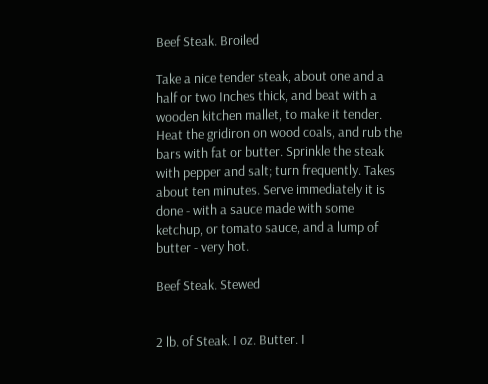Beef Steak. Broiled

Take a nice tender steak, about one and a half or two Inches thick, and beat with a wooden kitchen mallet, to make it tender. Heat the gridiron on wood coals, and rub the bars with fat or butter. Sprinkle the steak with pepper and salt; turn frequently. Takes about ten minutes. Serve immediately it is done - with a sauce made with some ketchup, or tomato sauce, and a lump of butter - very hot.

Beef Steak. Stewed


2 lb. of Steak. I oz. Butter. I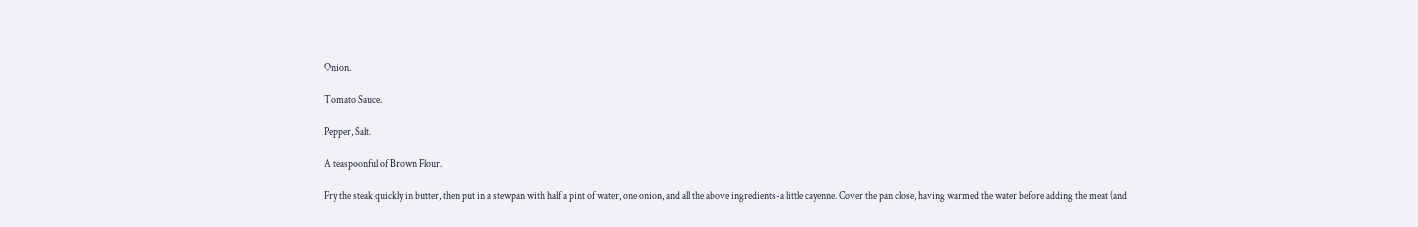Onion.

Tomato Sauce.

Pepper, Salt.

A teaspoonful of Brown Flour.

Fry the steak quickly in butter, then put in a stewpan with half a pint of water, one onion, and all the above ingredients-a little cayenne. Cover the pan close, having warmed the water before adding the meat (and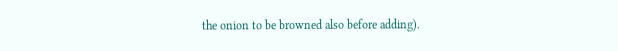the onion to be browned also before adding).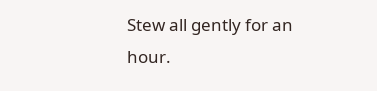Stew all gently for an hour.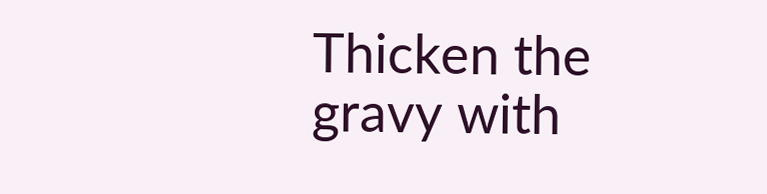Thicken the gravy with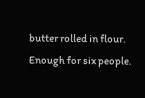butter rolled in flour. Enough for six people.